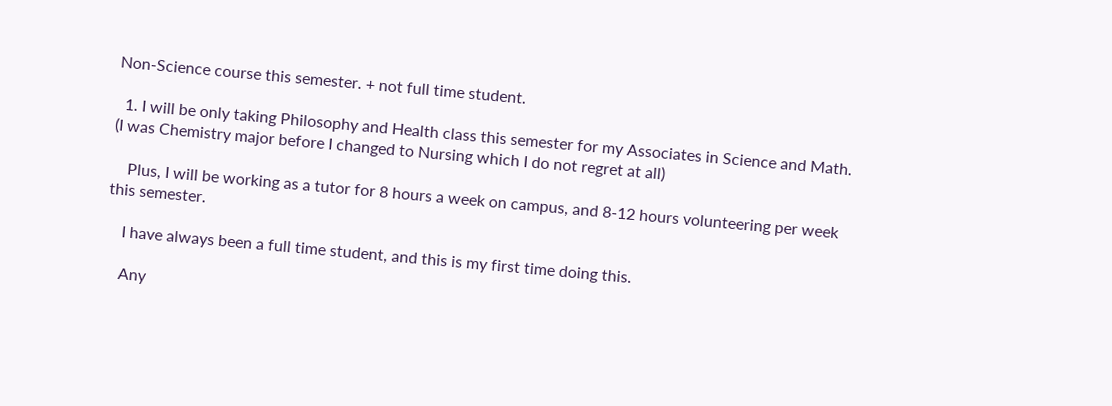Non-Science course this semester. + not full time student.

  1. I will be only taking Philosophy and Health class this semester for my Associates in Science and Math. (I was Chemistry major before I changed to Nursing which I do not regret at all)

    Plus, I will be working as a tutor for 8 hours a week on campus, and 8-12 hours volunteering per week this semester.

    I have always been a full time student, and this is my first time doing this.

    Any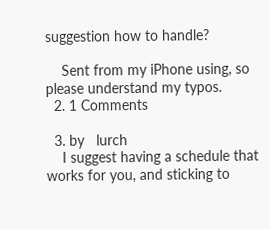suggestion how to handle?

    Sent from my iPhone using, so please understand my typos.
  2. 1 Comments

  3. by   lurch
    I suggest having a schedule that works for you, and sticking to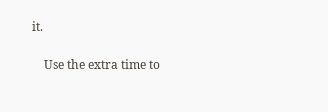it.

    Use the extra time to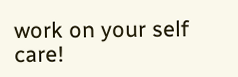work on your self care!